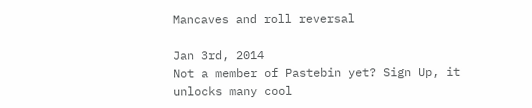Mancaves and roll reversal

Jan 3rd, 2014
Not a member of Pastebin yet? Sign Up, it unlocks many cool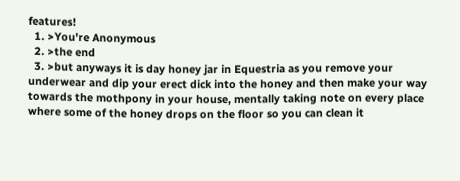features!
  1. >You're Anonymous
  2. >the end
  3. >but anyways it is day honey jar in Equestria as you remove your underwear and dip your erect dick into the honey and then make your way towards the mothpony in your house, mentally taking note on every place where some of the honey drops on the floor so you can clean it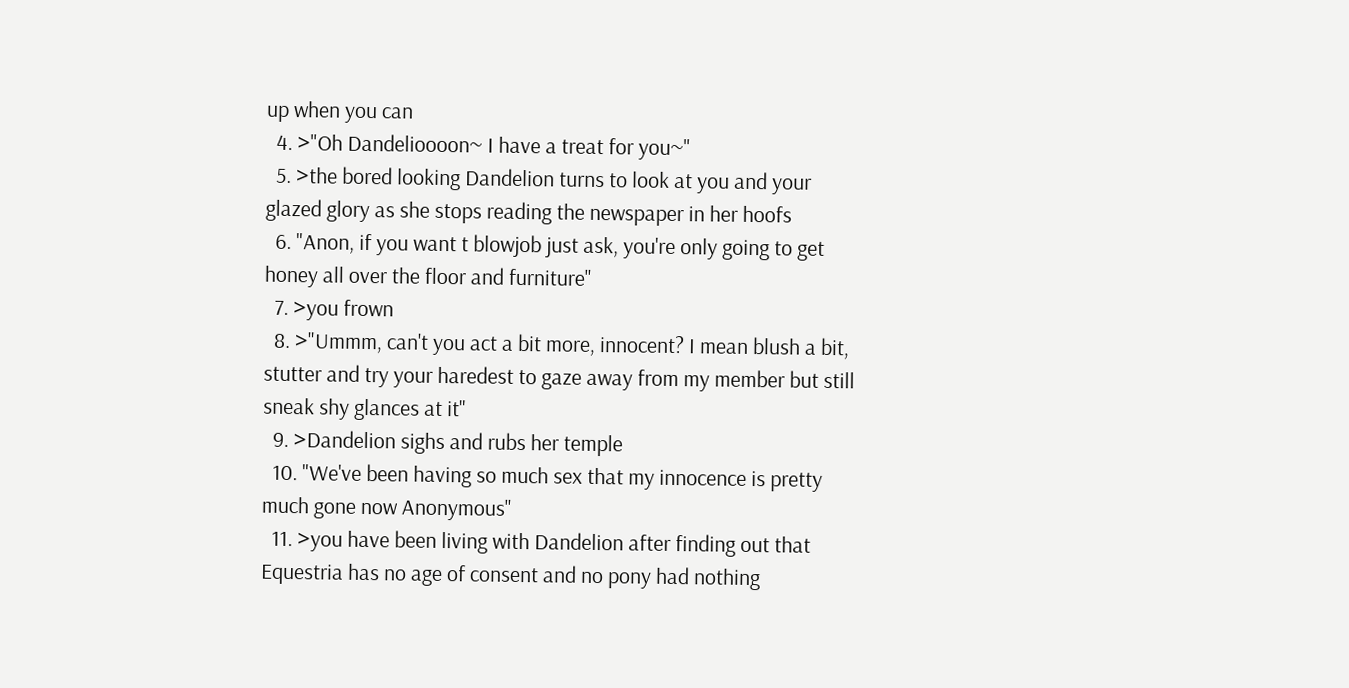up when you can
  4. >"Oh Dandelioooon~ I have a treat for you~"
  5. >the bored looking Dandelion turns to look at you and your glazed glory as she stops reading the newspaper in her hoofs
  6. "Anon, if you want t blowjob just ask, you're only going to get honey all over the floor and furniture"
  7. >you frown
  8. >"Ummm, can't you act a bit more, innocent? I mean blush a bit, stutter and try your haredest to gaze away from my member but still sneak shy glances at it"
  9. >Dandelion sighs and rubs her temple
  10. "We've been having so much sex that my innocence is pretty much gone now Anonymous"
  11. >you have been living with Dandelion after finding out that Equestria has no age of consent and no pony had nothing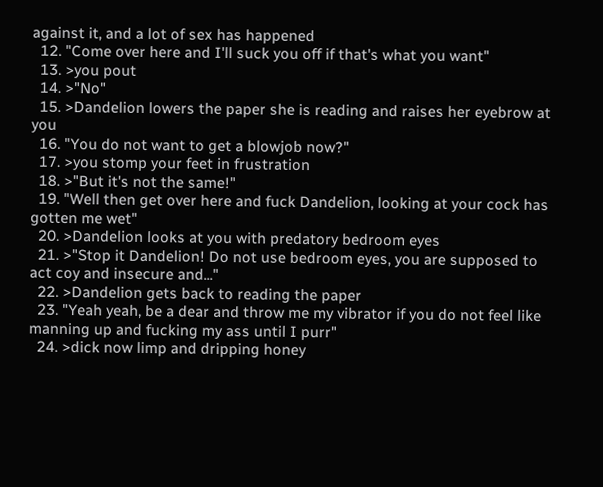against it, and a lot of sex has happened
  12. "Come over here and I'll suck you off if that's what you want"
  13. >you pout
  14. >"No"
  15. >Dandelion lowers the paper she is reading and raises her eyebrow at you
  16. "You do not want to get a blowjob now?"
  17. >you stomp your feet in frustration
  18. >"But it's not the same!"
  19. "Well then get over here and fuck Dandelion, looking at your cock has gotten me wet"
  20. >Dandelion looks at you with predatory bedroom eyes
  21. >"Stop it Dandelion! Do not use bedroom eyes, you are supposed to act coy and insecure and..."
  22. >Dandelion gets back to reading the paper
  23. "Yeah yeah, be a dear and throw me my vibrator if you do not feel like manning up and fucking my ass until I purr"
  24. >dick now limp and dripping honey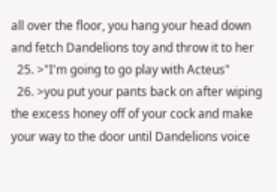all over the floor, you hang your head down and fetch Dandelions toy and throw it to her
  25. >"I'm going to go play with Acteus"
  26. >you put your pants back on after wiping the excess honey off of your cock and make your way to the door until Dandelions voice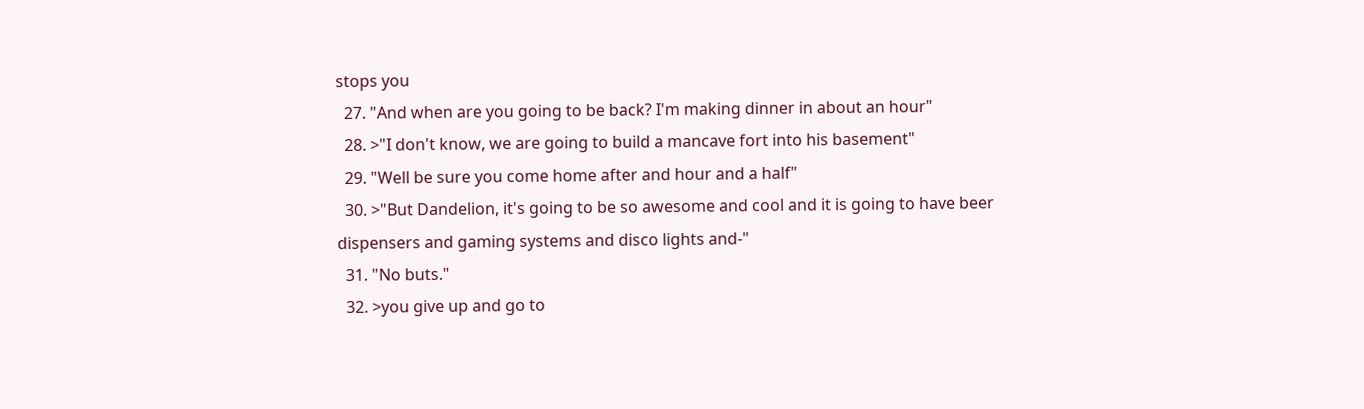stops you
  27. "And when are you going to be back? I'm making dinner in about an hour"
  28. >"I don't know, we are going to build a mancave fort into his basement"
  29. "Well be sure you come home after and hour and a half"
  30. >"But Dandelion, it's going to be so awesome and cool and it is going to have beer dispensers and gaming systems and disco lights and-"
  31. "No buts."
  32. >you give up and go to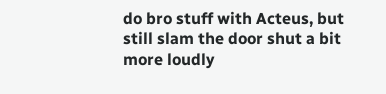do bro stuff with Acteus, but still slam the door shut a bit more loudly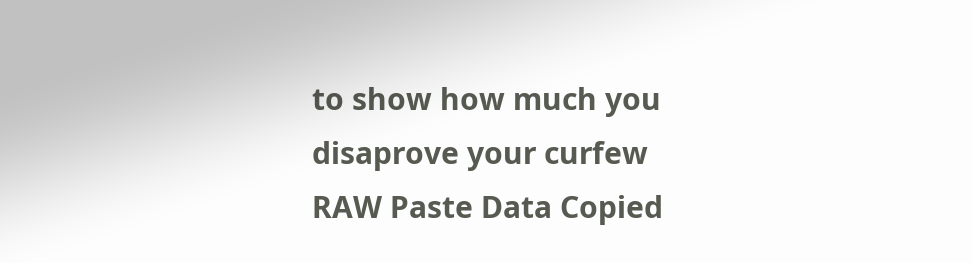to show how much you disaprove your curfew
RAW Paste Data Copied